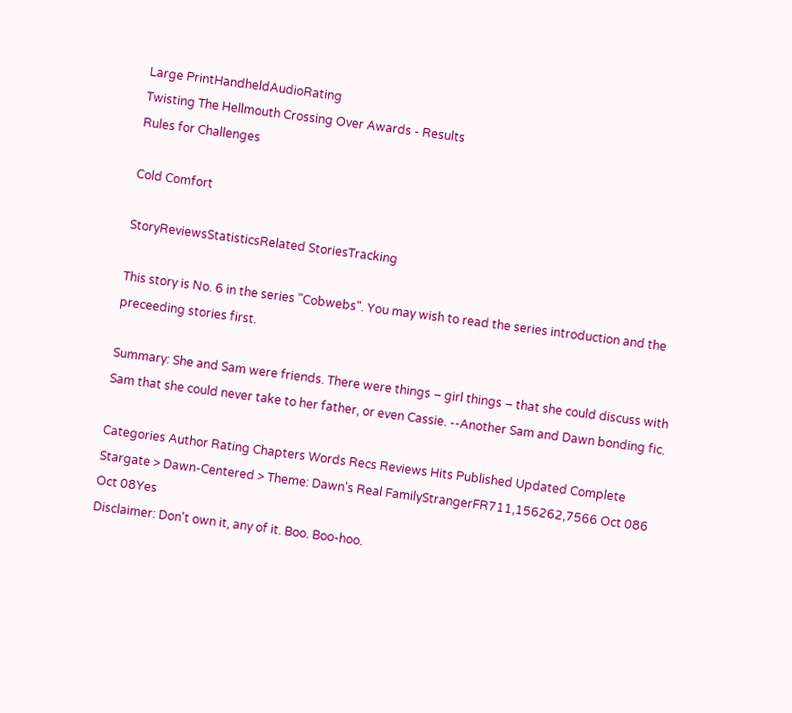Large PrintHandheldAudioRating
Twisting The Hellmouth Crossing Over Awards - Results
Rules for Challenges

Cold Comfort

StoryReviewsStatisticsRelated StoriesTracking

This story is No. 6 in the series "Cobwebs". You may wish to read the series introduction and the preceeding stories first.

Summary: She and Sam were friends. There were things – girl things – that she could discuss with Sam that she could never take to her father, or even Cassie. --Another Sam and Dawn bonding fic.

Categories Author Rating Chapters Words Recs Reviews Hits Published Updated Complete
Stargate > Dawn-Centered > Theme: Dawn's Real FamilyStrangerFR711,156262,7566 Oct 086 Oct 08Yes
Disclaimer: Don't own it, any of it. Boo. Boo-hoo.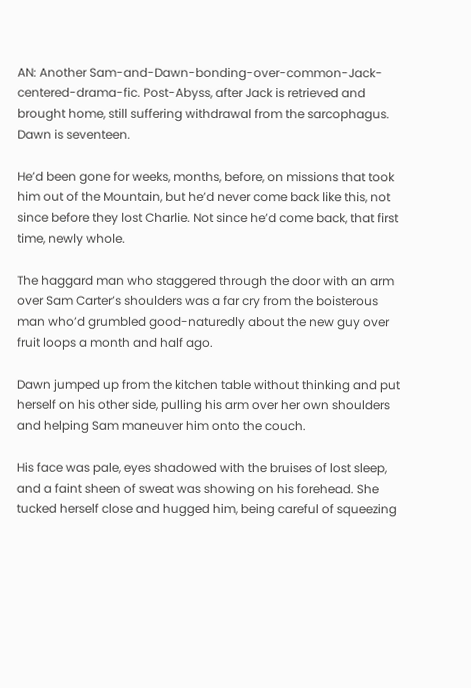AN: Another Sam-and-Dawn-bonding-over-common-Jack-centered-drama-fic. Post-Abyss, after Jack is retrieved and brought home, still suffering withdrawal from the sarcophagus. Dawn is seventeen.

He’d been gone for weeks, months, before, on missions that took him out of the Mountain, but he’d never come back like this, not since before they lost Charlie. Not since he’d come back, that first time, newly whole.

The haggard man who staggered through the door with an arm over Sam Carter’s shoulders was a far cry from the boisterous man who’d grumbled good-naturedly about the new guy over fruit loops a month and half ago.

Dawn jumped up from the kitchen table without thinking and put herself on his other side, pulling his arm over her own shoulders and helping Sam maneuver him onto the couch.

His face was pale, eyes shadowed with the bruises of lost sleep, and a faint sheen of sweat was showing on his forehead. She tucked herself close and hugged him, being careful of squeezing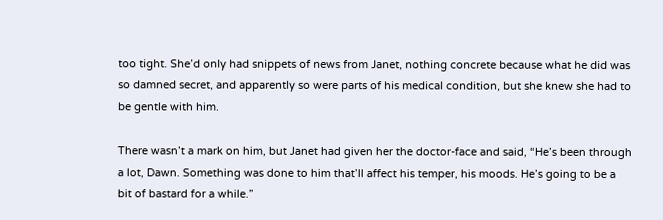too tight. She’d only had snippets of news from Janet, nothing concrete because what he did was so damned secret, and apparently so were parts of his medical condition, but she knew she had to be gentle with him.

There wasn’t a mark on him, but Janet had given her the doctor-face and said, “He’s been through a lot, Dawn. Something was done to him that’ll affect his temper, his moods. He’s going to be a bit of bastard for a while.”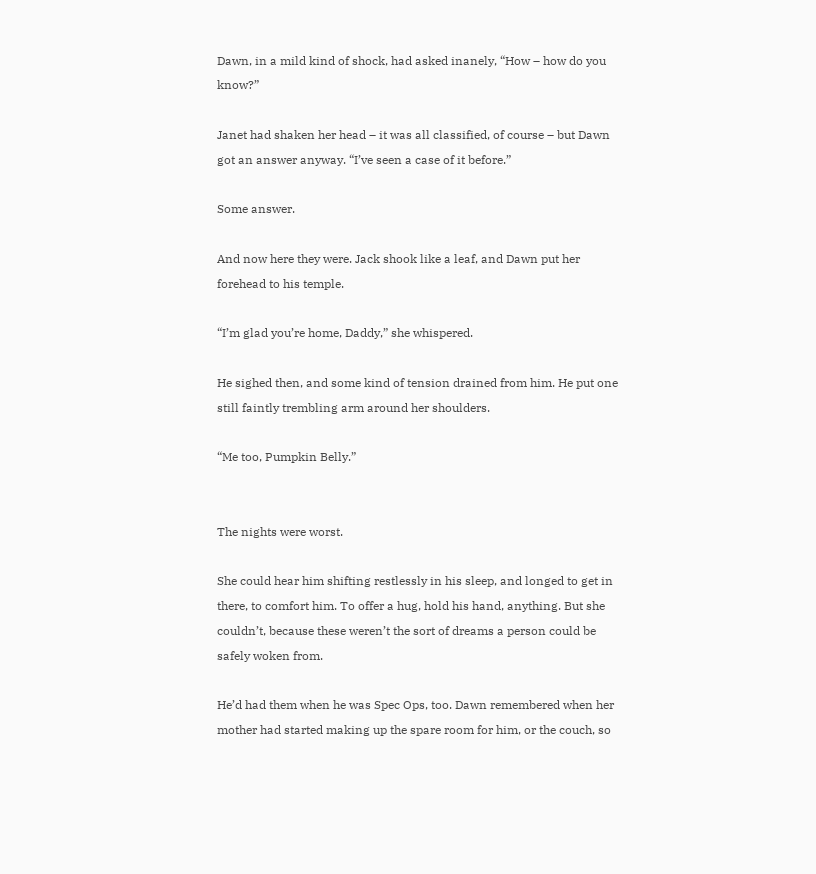Dawn, in a mild kind of shock, had asked inanely, “How – how do you know?”

Janet had shaken her head – it was all classified, of course – but Dawn got an answer anyway. “I’ve seen a case of it before.”

Some answer.

And now here they were. Jack shook like a leaf, and Dawn put her forehead to his temple.

“I’m glad you’re home, Daddy,” she whispered.

He sighed then, and some kind of tension drained from him. He put one still faintly trembling arm around her shoulders.

“Me too, Pumpkin Belly.”


The nights were worst.

She could hear him shifting restlessly in his sleep, and longed to get in there, to comfort him. To offer a hug, hold his hand, anything. But she couldn’t, because these weren’t the sort of dreams a person could be safely woken from.

He’d had them when he was Spec Ops, too. Dawn remembered when her mother had started making up the spare room for him, or the couch, so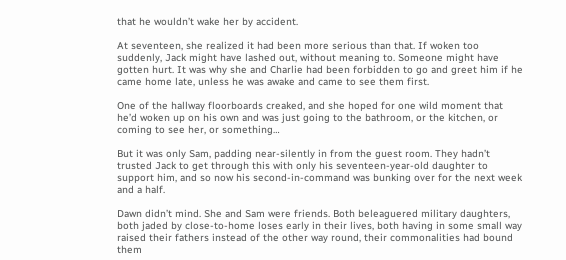that he wouldn’t wake her by accident.

At seventeen, she realized it had been more serious than that. If woken too suddenly, Jack might have lashed out, without meaning to. Someone might have gotten hurt. It was why she and Charlie had been forbidden to go and greet him if he came home late, unless he was awake and came to see them first.

One of the hallway floorboards creaked, and she hoped for one wild moment that he’d woken up on his own and was just going to the bathroom, or the kitchen, or coming to see her, or something…

But it was only Sam, padding near-silently in from the guest room. They hadn’t trusted Jack to get through this with only his seventeen-year-old daughter to support him, and so now his second-in-command was bunking over for the next week and a half.

Dawn didn’t mind. She and Sam were friends. Both beleaguered military daughters, both jaded by close-to-home loses early in their lives, both having in some small way raised their fathers instead of the other way round, their commonalities had bound them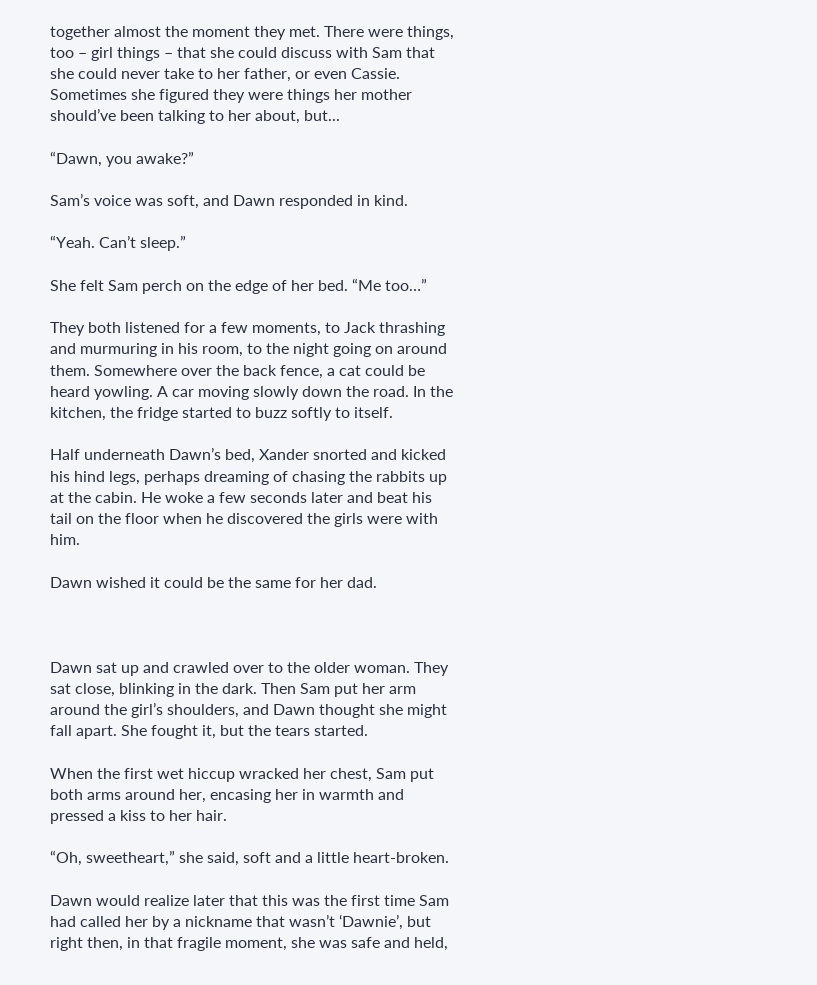together almost the moment they met. There were things, too – girl things – that she could discuss with Sam that she could never take to her father, or even Cassie. Sometimes she figured they were things her mother should’ve been talking to her about, but...

“Dawn, you awake?”

Sam’s voice was soft, and Dawn responded in kind.

“Yeah. Can’t sleep.”

She felt Sam perch on the edge of her bed. “Me too…”

They both listened for a few moments, to Jack thrashing and murmuring in his room, to the night going on around them. Somewhere over the back fence, a cat could be heard yowling. A car moving slowly down the road. In the kitchen, the fridge started to buzz softly to itself.

Half underneath Dawn’s bed, Xander snorted and kicked his hind legs, perhaps dreaming of chasing the rabbits up at the cabin. He woke a few seconds later and beat his tail on the floor when he discovered the girls were with him.

Dawn wished it could be the same for her dad.



Dawn sat up and crawled over to the older woman. They sat close, blinking in the dark. Then Sam put her arm around the girl’s shoulders, and Dawn thought she might fall apart. She fought it, but the tears started.

When the first wet hiccup wracked her chest, Sam put both arms around her, encasing her in warmth and pressed a kiss to her hair.

“Oh, sweetheart,” she said, soft and a little heart-broken.

Dawn would realize later that this was the first time Sam had called her by a nickname that wasn’t ‘Dawnie’, but right then, in that fragile moment, she was safe and held,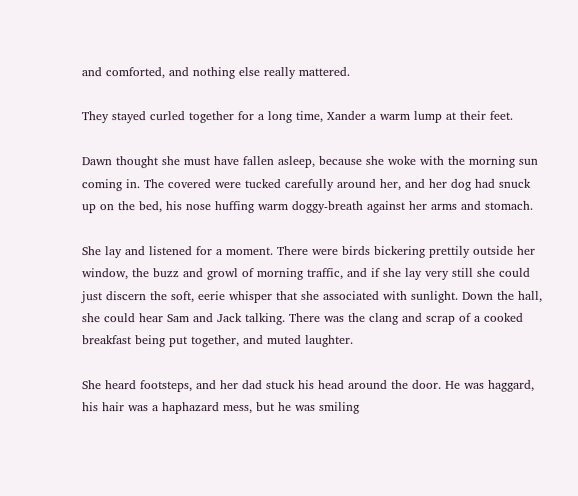and comforted, and nothing else really mattered.

They stayed curled together for a long time, Xander a warm lump at their feet.

Dawn thought she must have fallen asleep, because she woke with the morning sun coming in. The covered were tucked carefully around her, and her dog had snuck up on the bed, his nose huffing warm doggy-breath against her arms and stomach.

She lay and listened for a moment. There were birds bickering prettily outside her window, the buzz and growl of morning traffic, and if she lay very still she could just discern the soft, eerie whisper that she associated with sunlight. Down the hall, she could hear Sam and Jack talking. There was the clang and scrap of a cooked breakfast being put together, and muted laughter.

She heard footsteps, and her dad stuck his head around the door. He was haggard, his hair was a haphazard mess, but he was smiling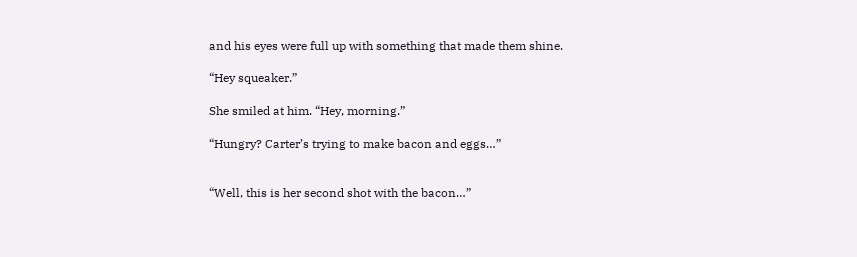and his eyes were full up with something that made them shine.

“Hey squeaker.”

She smiled at him. “Hey, morning.”

“Hungry? Carter’s trying to make bacon and eggs…”


“Well, this is her second shot with the bacon…”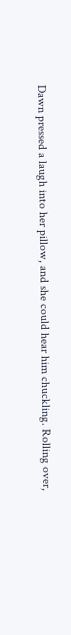Dawn pressed a laugh into her pillow, and she could hear him chuckling. Rolling over,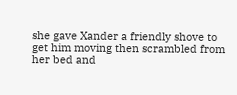she gave Xander a friendly shove to get him moving then scrambled from her bed and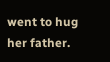went to hug her father.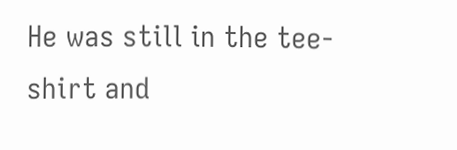He was still in the tee-shirt and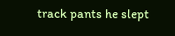track pants he slept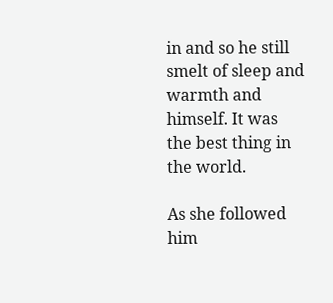in and so he still smelt of sleep and warmth and himself. It was the best thing in the world.

As she followed him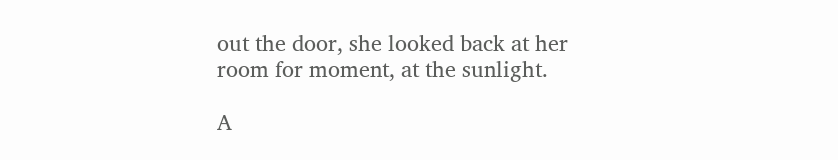out the door, she looked back at her room for moment, at the sunlight.

A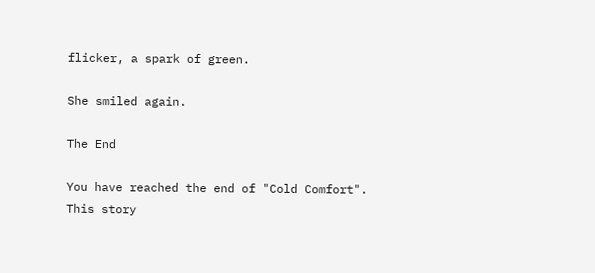flicker, a spark of green.

She smiled again.

The End

You have reached the end of "Cold Comfort". This story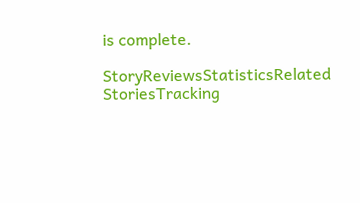is complete.

StoryReviewsStatisticsRelated StoriesTracking